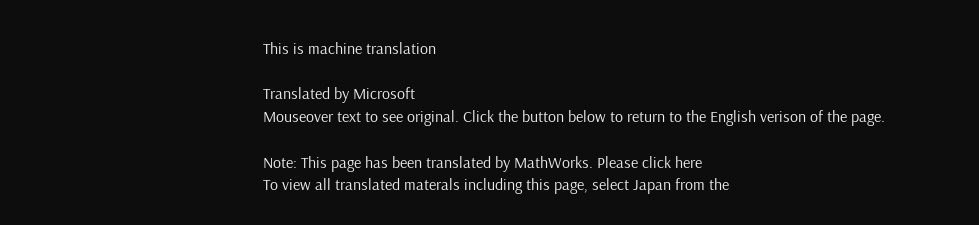This is machine translation

Translated by Microsoft
Mouseover text to see original. Click the button below to return to the English verison of the page.

Note: This page has been translated by MathWorks. Please click here
To view all translated materals including this page, select Japan from the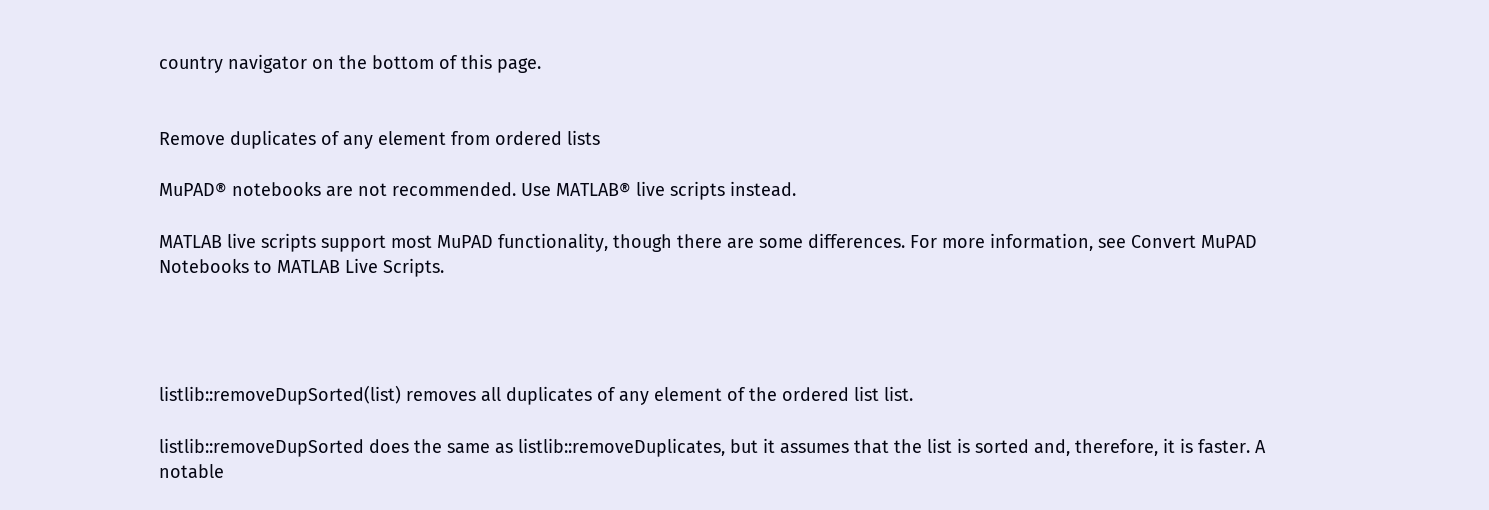country navigator on the bottom of this page.


Remove duplicates of any element from ordered lists

MuPAD® notebooks are not recommended. Use MATLAB® live scripts instead.

MATLAB live scripts support most MuPAD functionality, though there are some differences. For more information, see Convert MuPAD Notebooks to MATLAB Live Scripts.




listlib::removeDupSorted(list) removes all duplicates of any element of the ordered list list.

listlib::removeDupSorted does the same as listlib::removeDuplicates, but it assumes that the list is sorted and, therefore, it is faster. A notable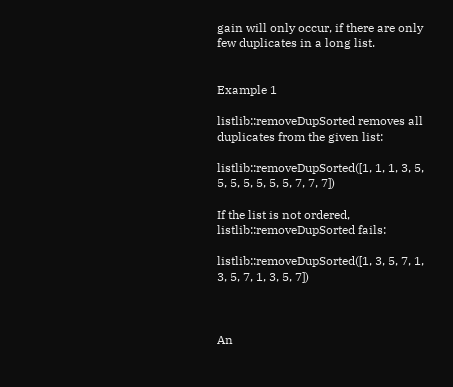gain will only occur, if there are only few duplicates in a long list.


Example 1

listlib::removeDupSorted removes all duplicates from the given list:

listlib::removeDupSorted([1, 1, 1, 3, 5, 5, 5, 5, 5, 5, 5, 7, 7, 7])

If the list is not ordered, listlib::removeDupSorted fails:

listlib::removeDupSorted([1, 3, 5, 7, 1, 3, 5, 7, 1, 3, 5, 7])



An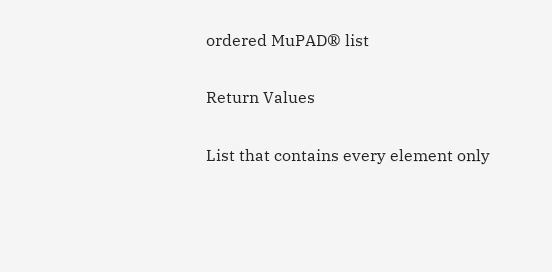ordered MuPAD® list

Return Values

List that contains every element only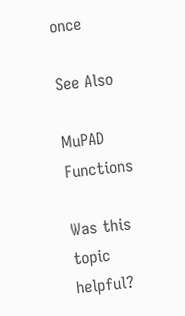once

See Also

MuPAD Functions

Was this topic helpful?